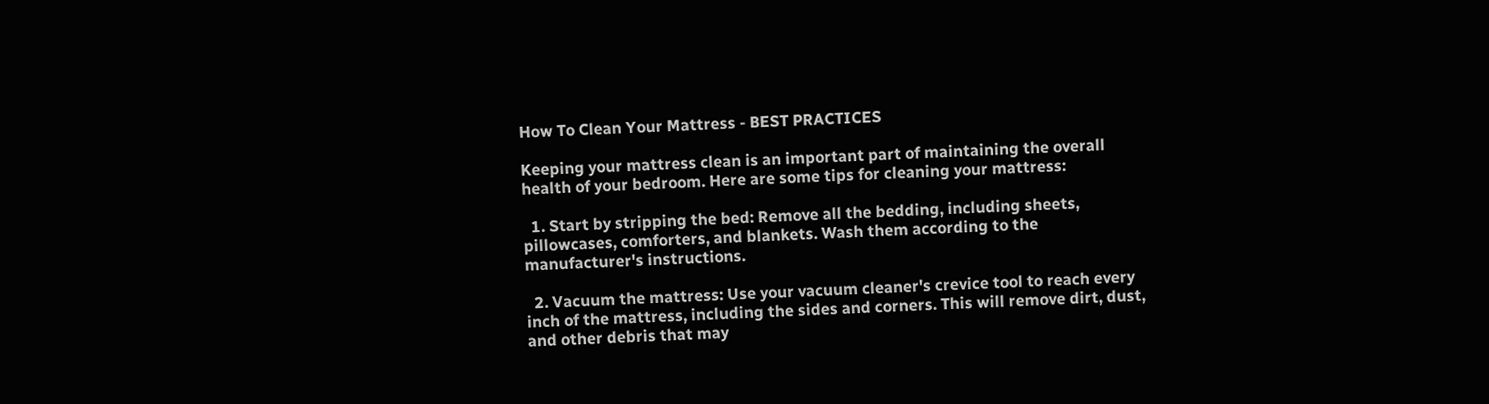How To Clean Your Mattress - BEST PRACTICES

Keeping your mattress clean is an important part of maintaining the overall health of your bedroom. Here are some tips for cleaning your mattress:

  1. Start by stripping the bed: Remove all the bedding, including sheets, pillowcases, comforters, and blankets. Wash them according to the manufacturer's instructions.

  2. Vacuum the mattress: Use your vacuum cleaner's crevice tool to reach every inch of the mattress, including the sides and corners. This will remove dirt, dust, and other debris that may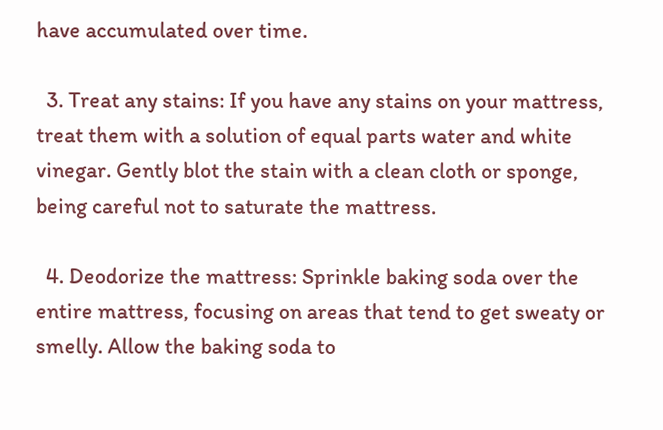have accumulated over time.

  3. Treat any stains: If you have any stains on your mattress, treat them with a solution of equal parts water and white vinegar. Gently blot the stain with a clean cloth or sponge, being careful not to saturate the mattress.

  4. Deodorize the mattress: Sprinkle baking soda over the entire mattress, focusing on areas that tend to get sweaty or smelly. Allow the baking soda to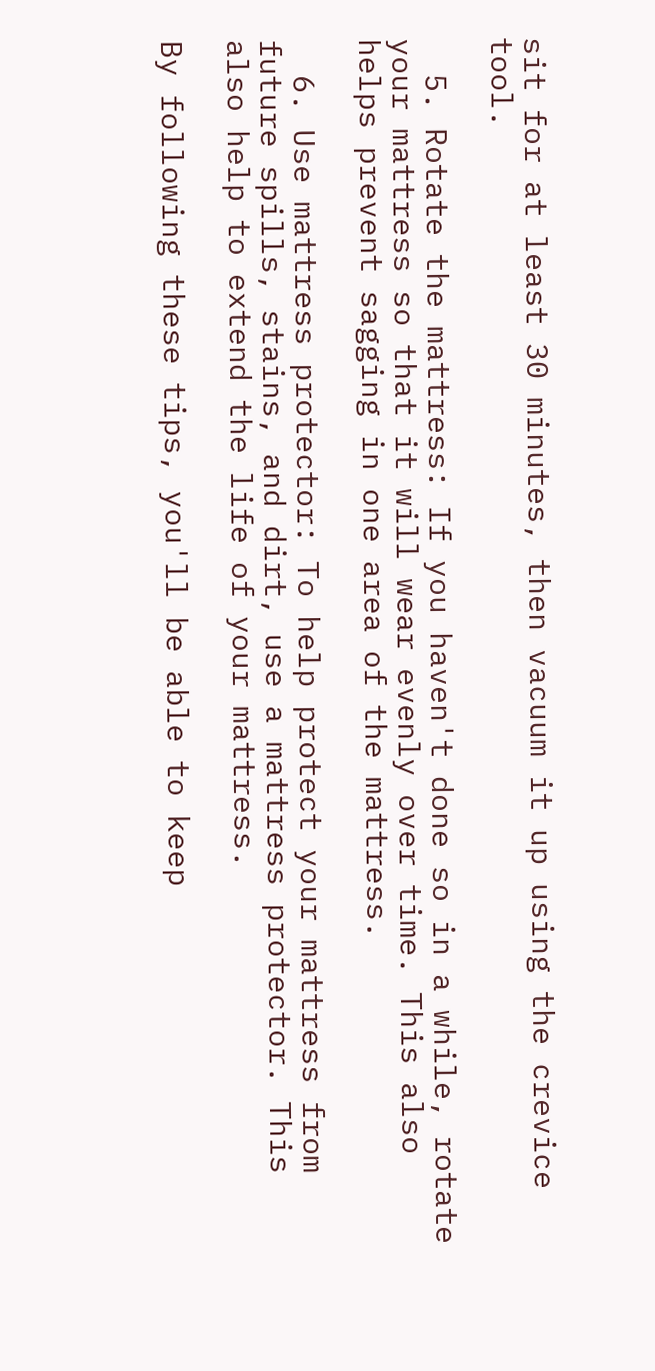sit for at least 30 minutes, then vacuum it up using the crevice tool.

  5. Rotate the mattress: If you haven't done so in a while, rotate your mattress so that it will wear evenly over time. This also helps prevent sagging in one area of the mattress.

  6. Use mattress protector: To help protect your mattress from future spills, stains, and dirt, use a mattress protector. This also help to extend the life of your mattress.

By following these tips, you'll be able to keep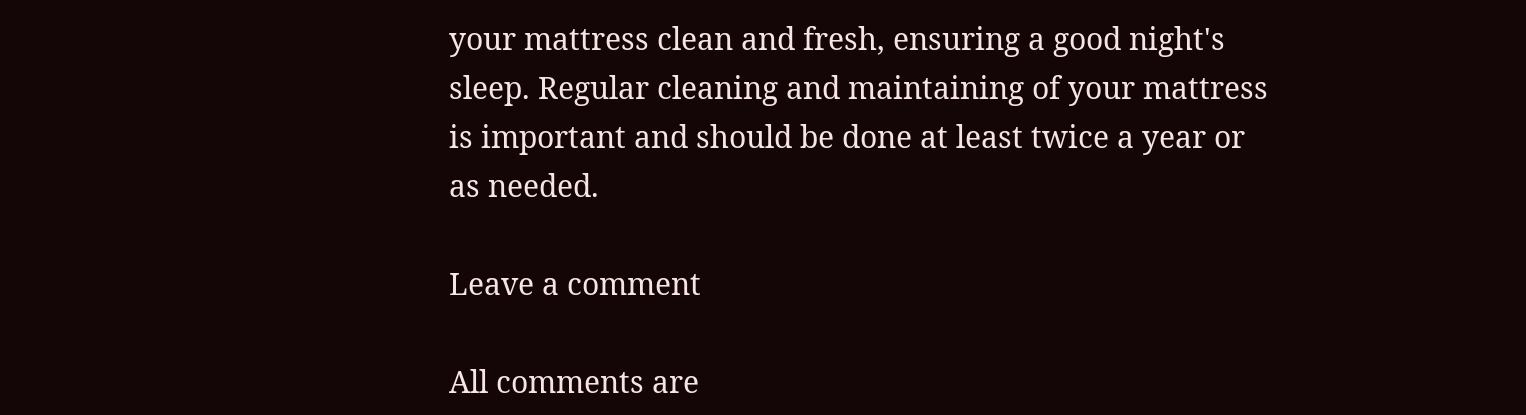your mattress clean and fresh, ensuring a good night's sleep. Regular cleaning and maintaining of your mattress is important and should be done at least twice a year or as needed.

Leave a comment

All comments are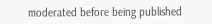moderated before being published